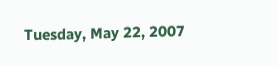Tuesday, May 22, 2007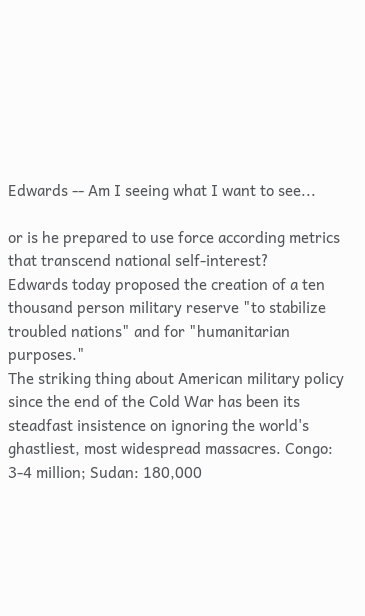Edwards -- Am I seeing what I want to see...

or is he prepared to use force according metrics that transcend national self-interest?
Edwards today proposed the creation of a ten thousand person military reserve "to stabilize troubled nations" and for "humanitarian purposes."
The striking thing about American military policy since the end of the Cold War has been its steadfast insistence on ignoring the world's ghastliest, most widespread massacres. Congo: 3-4 million; Sudan: 180,000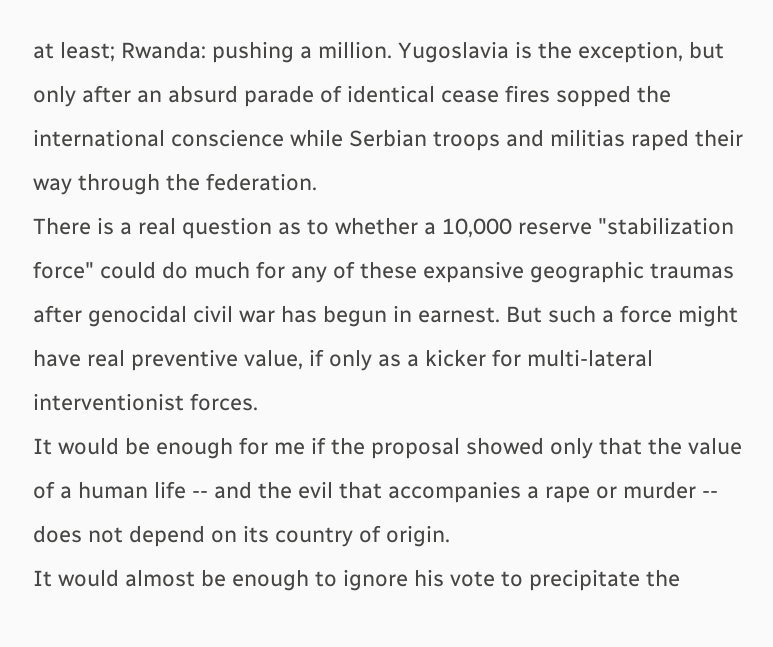at least; Rwanda: pushing a million. Yugoslavia is the exception, but only after an absurd parade of identical cease fires sopped the international conscience while Serbian troops and militias raped their way through the federation.
There is a real question as to whether a 10,000 reserve "stabilization force" could do much for any of these expansive geographic traumas after genocidal civil war has begun in earnest. But such a force might have real preventive value, if only as a kicker for multi-lateral interventionist forces.
It would be enough for me if the proposal showed only that the value of a human life -- and the evil that accompanies a rape or murder -- does not depend on its country of origin.
It would almost be enough to ignore his vote to precipitate the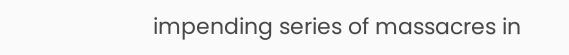impending series of massacres in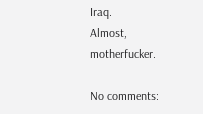Iraq.
Almost, motherfucker.

No comments: